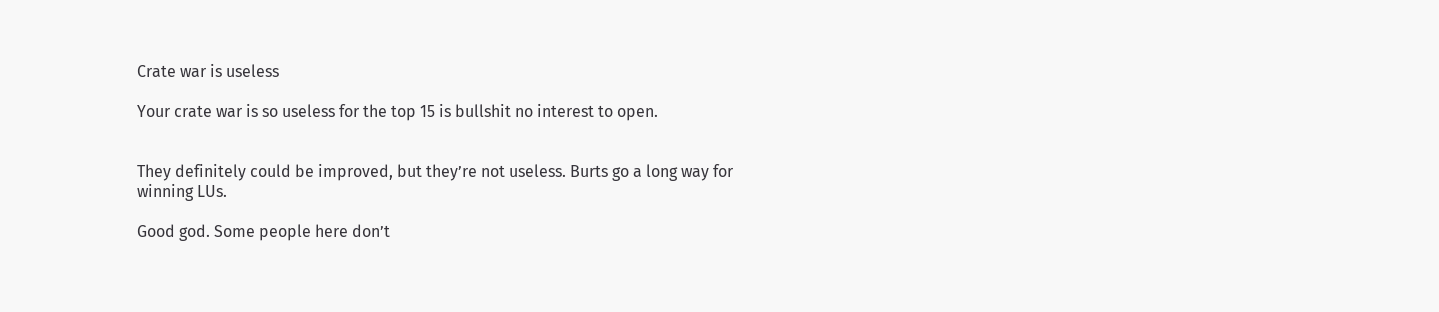Crate war is useless

Your crate war is so useless for the top 15 is bullshit no interest to open.


They definitely could be improved, but they’re not useless. Burts go a long way for winning LUs.

Good god. Some people here don’t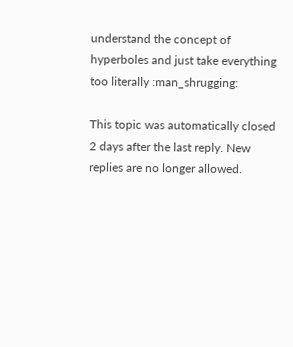understand the concept of hyperboles and just take everything too literally :man_shrugging:

This topic was automatically closed 2 days after the last reply. New replies are no longer allowed.